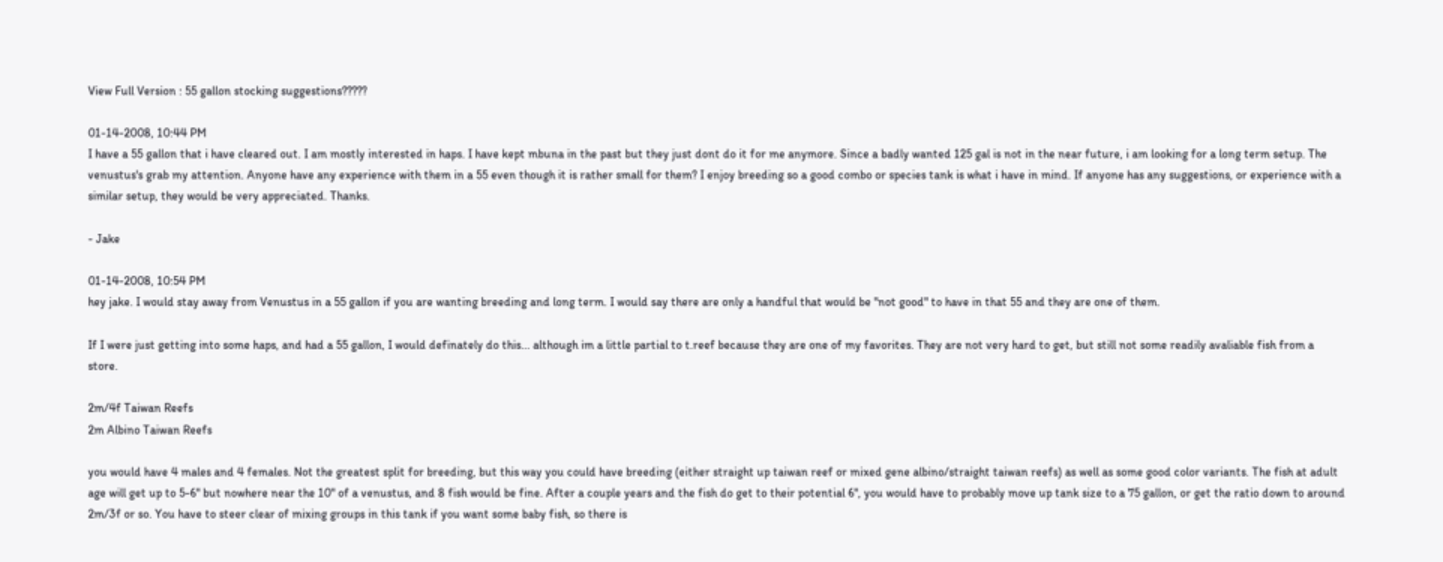View Full Version : 55 gallon stocking suggestions?????

01-14-2008, 10:44 PM
I have a 55 gallon that i have cleared out. I am mostly interested in haps. I have kept mbuna in the past but they just dont do it for me anymore. Since a badly wanted 125 gal is not in the near future, i am looking for a long term setup. The venustus's grab my attention. Anyone have any experience with them in a 55 even though it is rather small for them? I enjoy breeding so a good combo or species tank is what i have in mind. If anyone has any suggestions, or experience with a similar setup, they would be very appreciated. Thanks.

- Jake

01-14-2008, 10:54 PM
hey jake. I would stay away from Venustus in a 55 gallon if you are wanting breeding and long term. I would say there are only a handful that would be "not good" to have in that 55 and they are one of them.

If I were just getting into some haps, and had a 55 gallon, I would definately do this... although im a little partial to t.reef because they are one of my favorites. They are not very hard to get, but still not some readily avaliable fish from a store.

2m/4f Taiwan Reefs
2m Albino Taiwan Reefs

you would have 4 males and 4 females. Not the greatest split for breeding, but this way you could have breeding (either straight up taiwan reef or mixed gene albino/straight taiwan reefs) as well as some good color variants. The fish at adult age will get up to 5-6" but nowhere near the 10" of a venustus, and 8 fish would be fine. After a couple years and the fish do get to their potential 6", you would have to probably move up tank size to a 75 gallon, or get the ratio down to around 2m/3f or so. You have to steer clear of mixing groups in this tank if you want some baby fish, so there is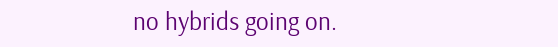no hybrids going on.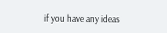if you have any ideas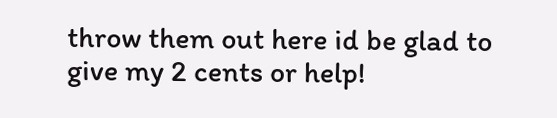throw them out here id be glad to give my 2 cents or help!